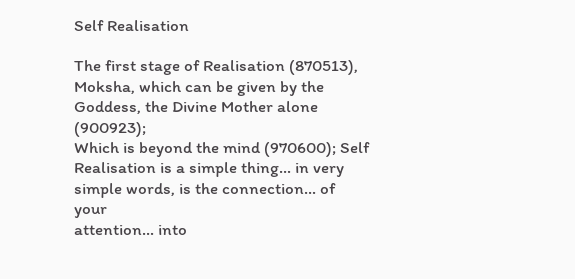Self Realisation

The first stage of Realisation (870513), Moksha, which can be given by the Goddess, the Divine Mother alone (900923);
Which is beyond the mind (970600); Self Realisation is a simple thing… in very simple words, is the connection… of your
attention… into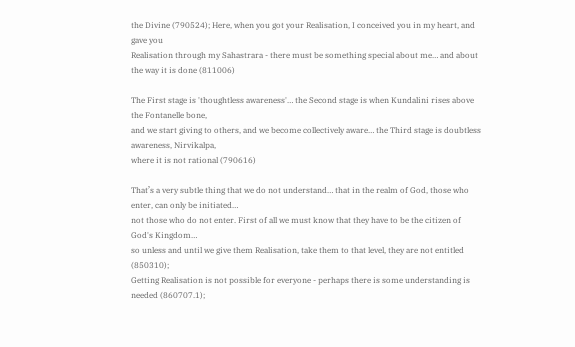the Divine (790524); Here, when you got your Realisation, I conceived you in my heart, and gave you
Realisation through my Sahastrara - there must be something special about me… and about the way it is done (811006)

The First stage is 'thoughtless awareness'… the Second stage is when Kundalini rises above the Fontanelle bone,
and we start giving to others, and we become collectively aware… the Third stage is doubtless awareness, Nirvikalpa,
where it is not rational (790616)

That’s a very subtle thing that we do not understand… that in the realm of God, those who enter, can only be initiated…
not those who do not enter. First of all we must know that they have to be the citizen of God's Kingdom…
so unless and until we give them Realisation, take them to that level, they are not entitled (850310);
Getting Realisation is not possible for everyone - perhaps there is some understanding is needed (860707.1);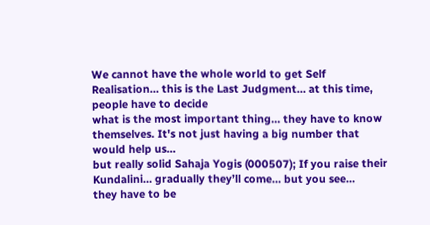We cannot have the whole world to get Self Realisation… this is the Last Judgment… at this time, people have to decide
what is the most important thing… they have to know themselves. It's not just having a big number that would help us…
but really solid Sahaja Yogis (000507); If you raise their Kundalini… gradually they’ll come… but you see…
they have to be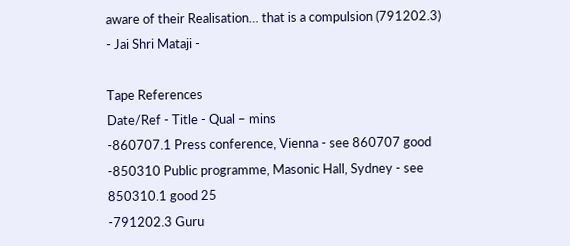aware of their Realisation… that is a compulsion (791202.3)
- Jai Shri Mataji -

Tape References
Date/Ref - Title - Qual – mins
-860707.1 Press conference, Vienna - see 860707 good
-850310 Public programme, Masonic Hall, Sydney - see 850310.1 good 25
-791202.3 Guru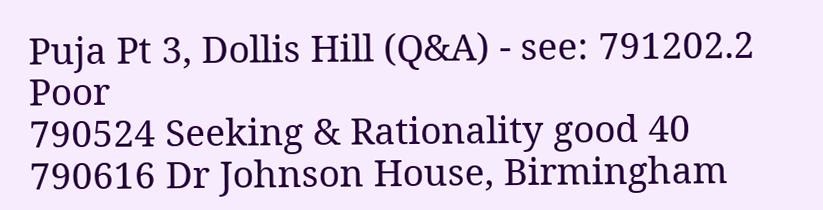Puja Pt 3, Dollis Hill (Q&A) - see: 791202.2 Poor
790524 Seeking & Rationality good 40
790616 Dr Johnson House, Birmingham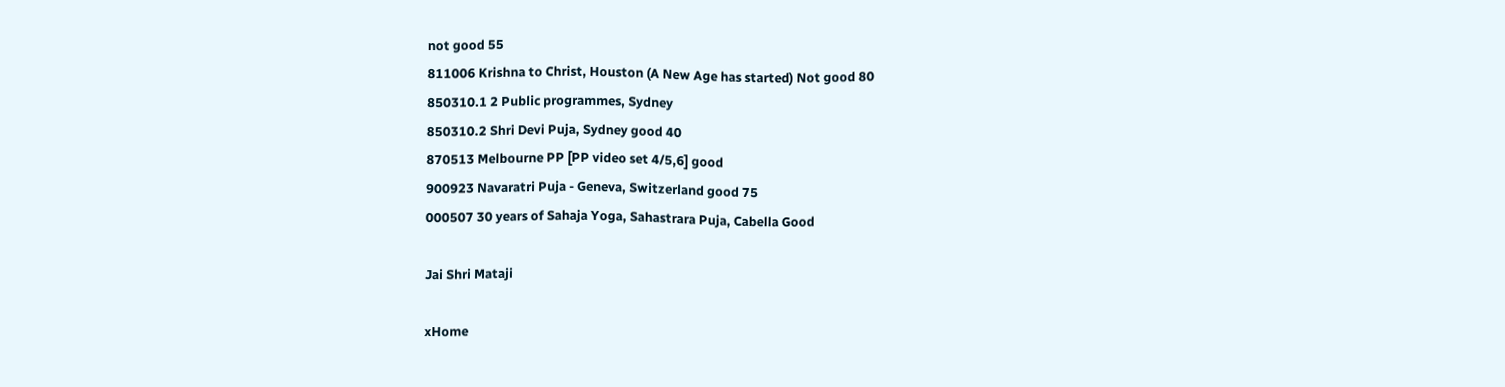not good 55
811006 Krishna to Christ, Houston (A New Age has started) Not good 80
850310.1 2 Public programmes, Sydney
850310.2 Shri Devi Puja, Sydney good 40
870513 Melbourne PP [PP video set 4/5,6] good
900923 Navaratri Puja - Geneva, Switzerland good 75
000507 30 years of Sahaja Yoga, Sahastrara Puja, Cabella Good

Jai Shri Mataji

xHome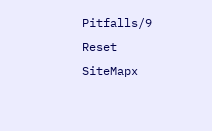Pitfalls/9 Reset  SiteMapx